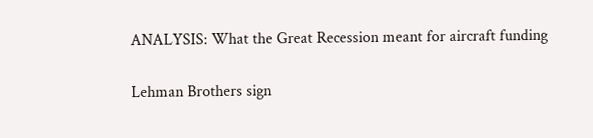ANALYSIS: What the Great Recession meant for aircraft funding

Lehman Brothers sign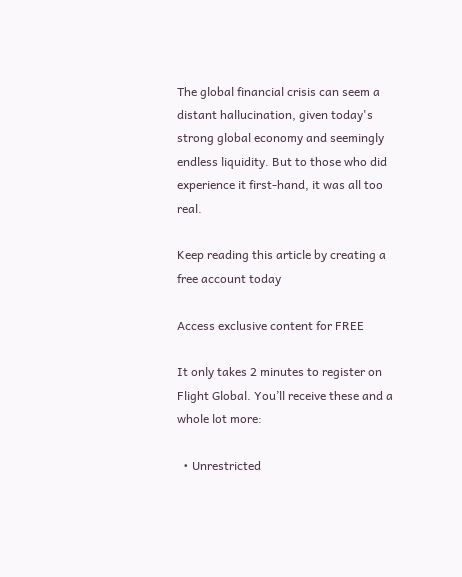The global financial crisis can seem a distant hallucination, given today's strong global economy and seemingly endless liquidity. But to those who did experience it first-hand, it was all too real.

Keep reading this article by creating a free account today

Access exclusive content for FREE

It only takes 2 minutes to register on Flight Global. You’ll receive these and a whole lot more:

  • Unrestricted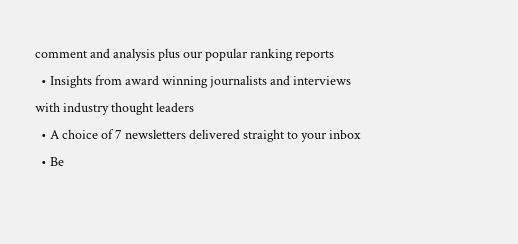comment and analysis plus our popular ranking reports
  • Insights from award winning journalists and interviews with industry thought leaders
  • A choice of 7 newsletters delivered straight to your inbox
  • Be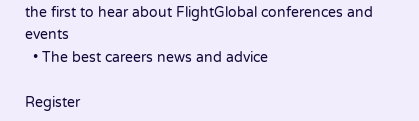the first to hear about FlightGlobal conferences and events
  • The best careers news and advice

Register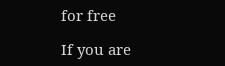for free

If you are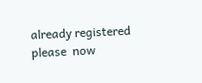already registered please  now